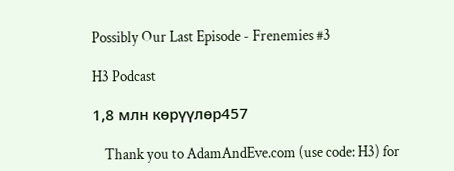Possibly Our Last Episode - Frenemies #3

H3 Podcast

1,8 млн көрүүлөр457

    Thank you to AdamAndEve.com (use code: H3) for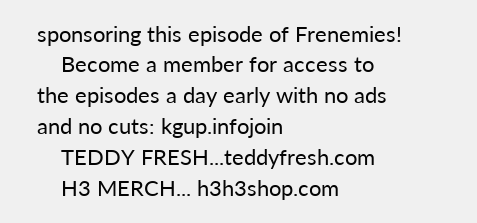sponsoring this episode of Frenemies!
    Become a member for access to the episodes a day early with no ads and no cuts: kgup.infojoin
    TEDDY FRESH...teddyfresh.com
    H3 MERCH... h3h3shop.com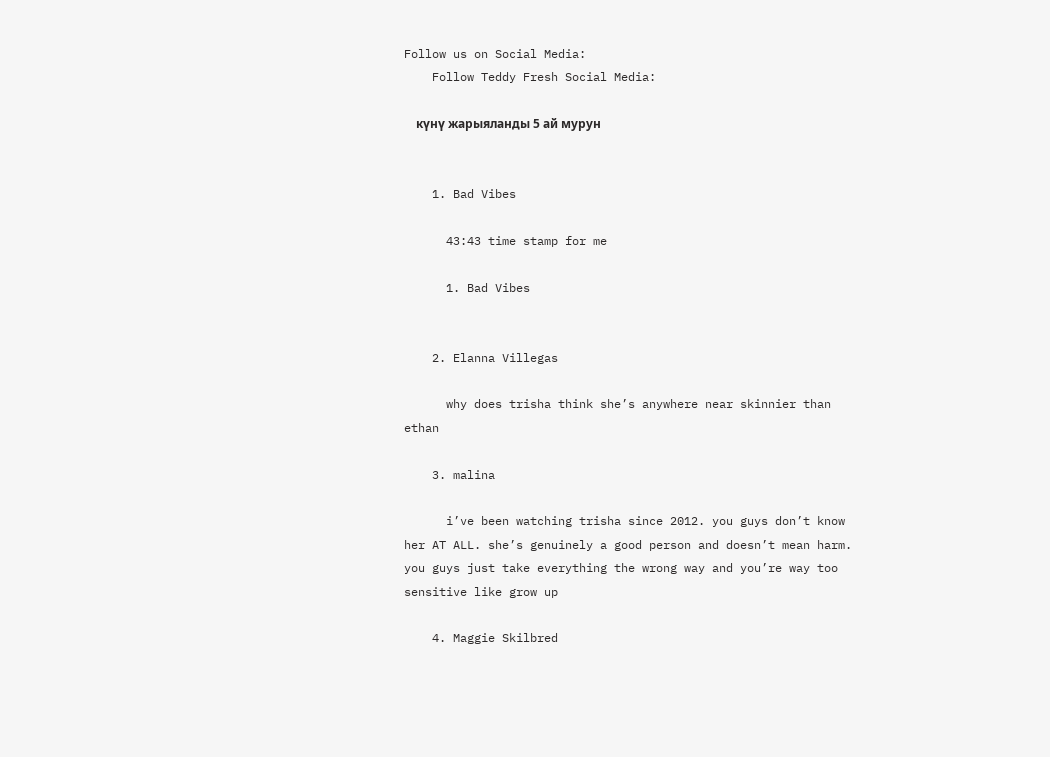Follow us on Social Media:
    Follow Teddy Fresh Social Media:

    күнү жарыяланды 5 ай мурун


    1. Bad Vibes

      43:43 time stamp for me

      1. Bad Vibes


    2. Elanna Villegas

      why does trisha think she’s anywhere near skinnier than ethan

    3. malina

      i’ve been watching trisha since 2012. you guys don’t know her AT ALL. she’s genuinely a good person and doesn’t mean harm. you guys just take everything the wrong way and you’re way too sensitive like grow up

    4. Maggie Skilbred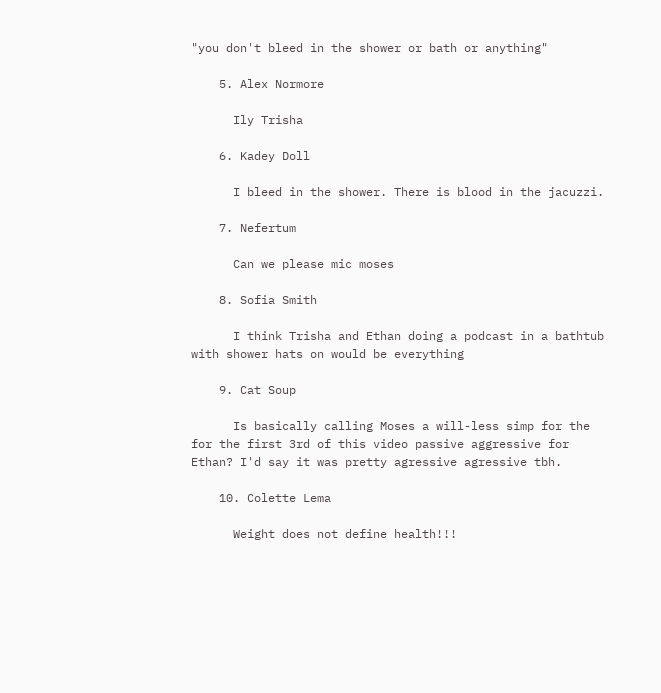"you don't bleed in the shower or bath or anything"

    5. Alex Normore

      Ily Trisha

    6. Kadey Doll

      I bleed in the shower. There is blood in the jacuzzi.

    7. Nefertum

      Can we please mic moses

    8. Sofia Smith

      I think Trisha and Ethan doing a podcast in a bathtub with shower hats on would be everything

    9. Cat Soup

      Is basically calling Moses a will-less simp for the for the first 3rd of this video passive aggressive for Ethan? I'd say it was pretty agressive agressive tbh.

    10. Colette Lema

      Weight does not define health!!!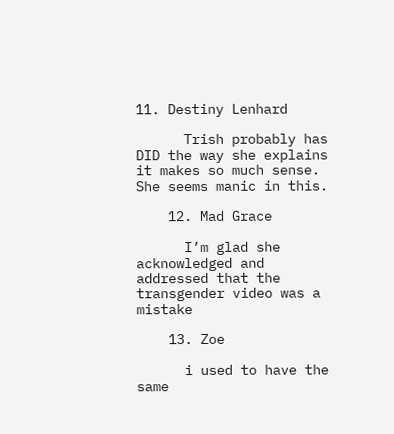11. Destiny Lenhard

      Trish probably has DID the way she explains it makes so much sense. She seems manic in this.

    12. Mad Grace

      I’m glad she acknowledged and addressed that the transgender video was a mistake

    13. Zoe

      i used to have the same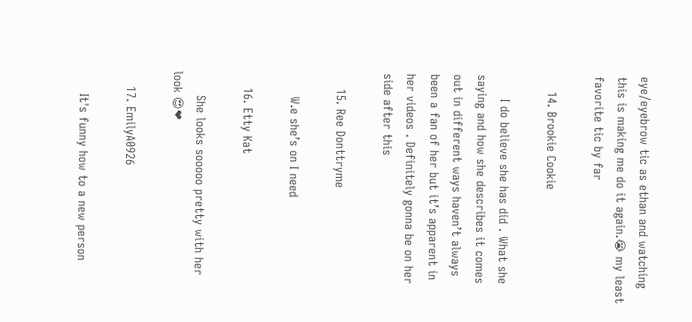eye/eyebrow tic as ethan and watching this is making me do it again.😭 my least favorite tic by far

    14. Brookie Cookie

      I do believe she has did . What she saying and how she describes it comes out in different ways haven’t always been a fan of her but it’s apparent in her videos . Definitely gonna be on her side after this

    15. Ree Donttryme

      W.e she’s on I need

    16. Etty Kat

      She looks sooooo pretty with her look 😍❤

    17. EmilyA0926

      It's funny how to a new person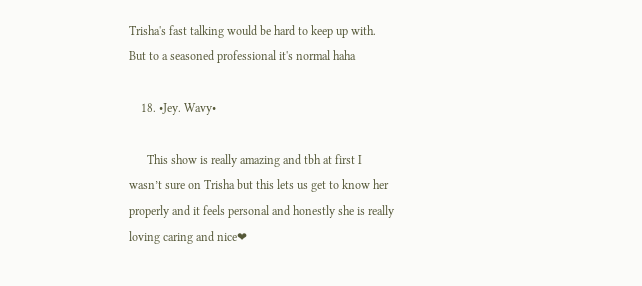Trisha's fast talking would be hard to keep up with. But to a seasoned professional it's normal haha

    18. •Jey. Wavy•

      This show is really amazing and tbh at first I wasn’t sure on Trisha but this lets us get to know her properly and it feels personal and honestly she is really loving caring and nice❤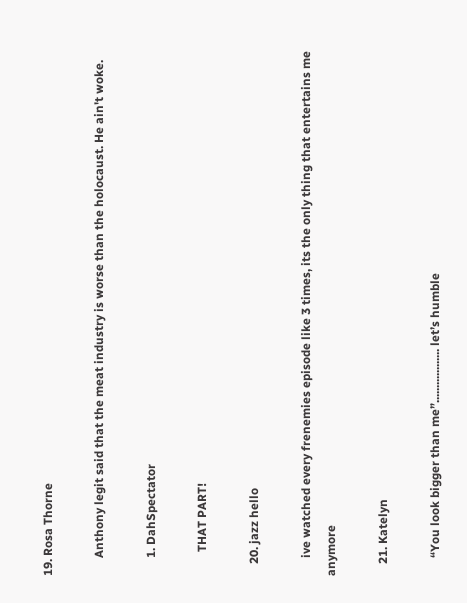19. Rosa Thorne

      Anthony legit said that the meat industry is worse than the holocaust. He ain't woke.

      1. DahSpectator

        THAT PART!

    20. jazz hello

      ive watched every frenemies episode like 3 times, its the only thing that entertains me anymore

    21. Katelyn

      “You look bigger than me”.................. let’s humble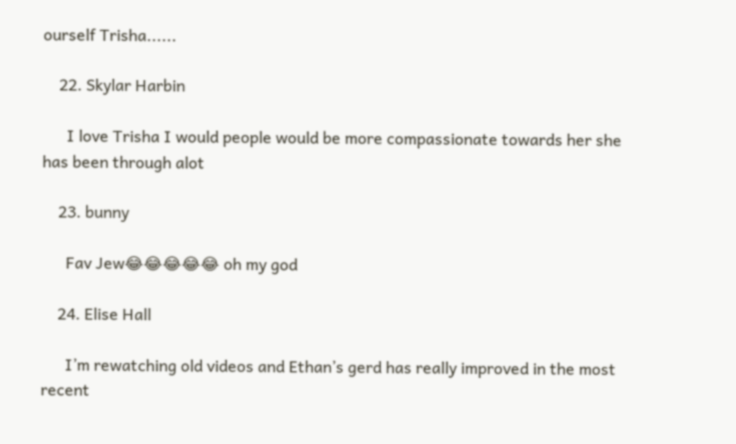ourself Trisha......

    22. Skylar Harbin

      I love Trisha I would people would be more compassionate towards her she has been through alot

    23. bunny

      Fav Jew😂😂😂😂😂 oh my god

    24. Elise Hall

      I’m rewatching old videos and Ethan’s gerd has really improved in the most recent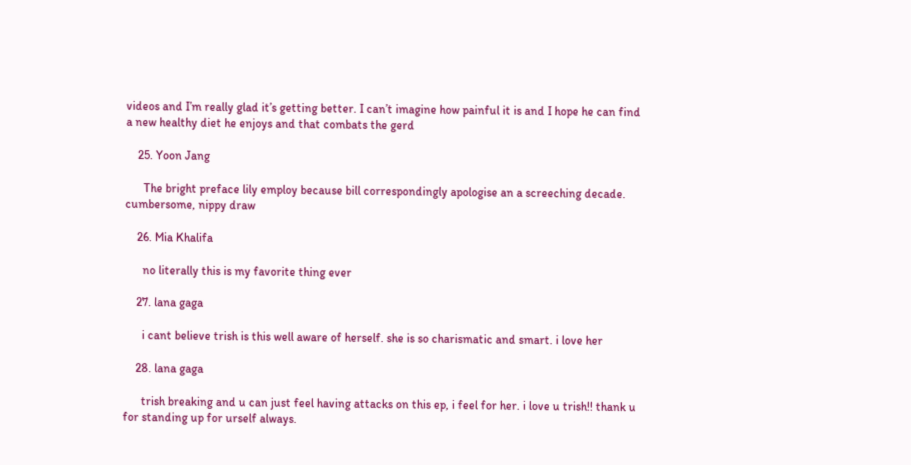videos and I’m really glad it’s getting better. I can’t imagine how painful it is and I hope he can find a new healthy diet he enjoys and that combats the gerd

    25. Yoon Jang

      The bright preface lily employ because bill correspondingly apologise an a screeching decade. cumbersome, nippy draw

    26. Mia Khalifa

      no literally this is my favorite thing ever

    27. lana gaga

      i cant believe trish is this well aware of herself. she is so charismatic and smart. i love her

    28. lana gaga

      trish breaking and u can just feel having attacks on this ep, i feel for her. i love u trish!! thank u for standing up for urself always.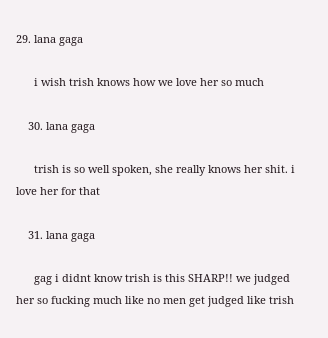29. lana gaga

      i wish trish knows how we love her so much

    30. lana gaga

      trish is so well spoken, she really knows her shit. i love her for that

    31. lana gaga

      gag i didnt know trish is this SHARP!! we judged her so fucking much like no men get judged like trish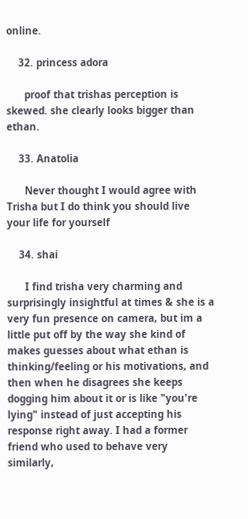online.

    32. princess adora

      proof that trishas perception is skewed. she clearly looks bigger than ethan.

    33. Anatolia

      Never thought I would agree with Trisha but I do think you should live your life for yourself

    34. shai

      I find trisha very charming and surprisingly insightful at times & she is a very fun presence on camera, but im a little put off by the way she kind of makes guesses about what ethan is thinking/feeling or his motivations, and then when he disagrees she keeps dogging him about it or is like "you're lying" instead of just accepting his response right away. I had a former friend who used to behave very similarly,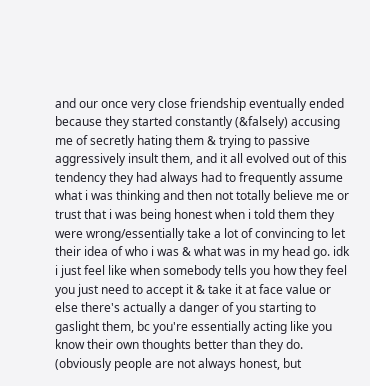and our once very close friendship eventually ended because they started constantly (&falsely) accusing me of secretly hating them & trying to passive aggressively insult them, and it all evolved out of this tendency they had always had to frequently assume what i was thinking and then not totally believe me or trust that i was being honest when i told them they were wrong/essentially take a lot of convincing to let their idea of who i was & what was in my head go. idk i just feel like when somebody tells you how they feel you just need to accept it & take it at face value or else there's actually a danger of you starting to gaslight them, bc you're essentially acting like you know their own thoughts better than they do. (obviously people are not always honest, but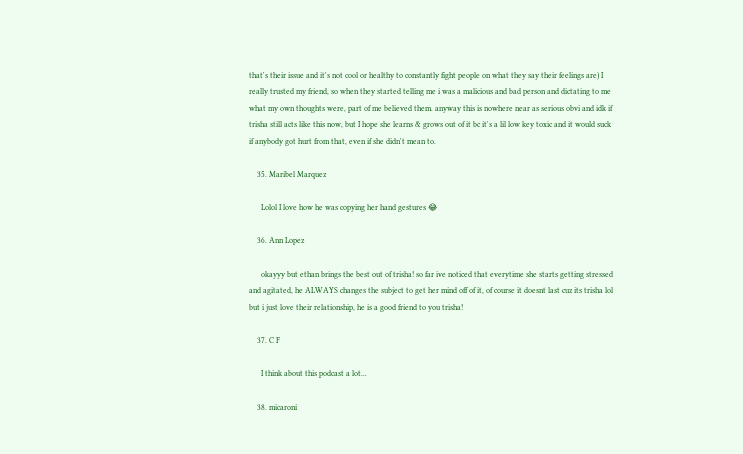that's their issue and it's not cool or healthy to constantly fight people on what they say their feelings are) I really trusted my friend, so when they started telling me i was a malicious and bad person and dictating to me what my own thoughts were, part of me believed them. anyway this is nowhere near as serious obvi and idk if trisha still acts like this now, but I hope she learns & grows out of it bc it's a lil low key toxic and it would suck if anybody got hurt from that, even if she didn't mean to.

    35. Maribel Marquez

      Lolol I love how he was copying her hand gestures 😂

    36. Ann Lopez

      okayyy but ethan brings the best out of trisha! so far ive noticed that everytime she starts getting stressed and agitated, he ALWAYS changes the subject to get her mind off of it, of course it doesnt last cuz its trisha lol but i just love their relationship, he is a good friend to you trisha!

    37. C F

      I think about this podcast a lot...

    38. micaroni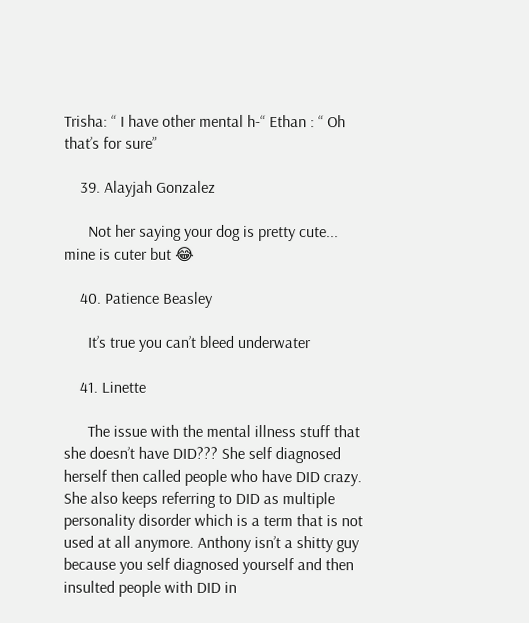Trisha: “ I have other mental h-“ Ethan : “ Oh that’s for sure”

    39. Alayjah Gonzalez

      Not her saying your dog is pretty cute... mine is cuter but 😂

    40. Patience Beasley

      It’s true you can’t bleed underwater

    41. Linette

      The issue with the mental illness stuff that she doesn’t have DID??? She self diagnosed herself then called people who have DID crazy. She also keeps referring to DID as multiple personality disorder which is a term that is not used at all anymore. Anthony isn’t a shitty guy because you self diagnosed yourself and then insulted people with DID in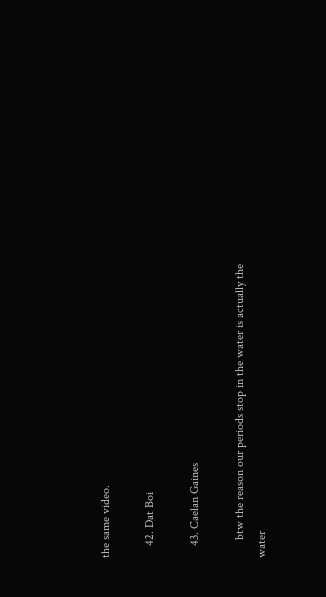the same video.

    42. Dat Boi

    43. Caelan Gaines

      btw the reason our periods stop in the water is actually the water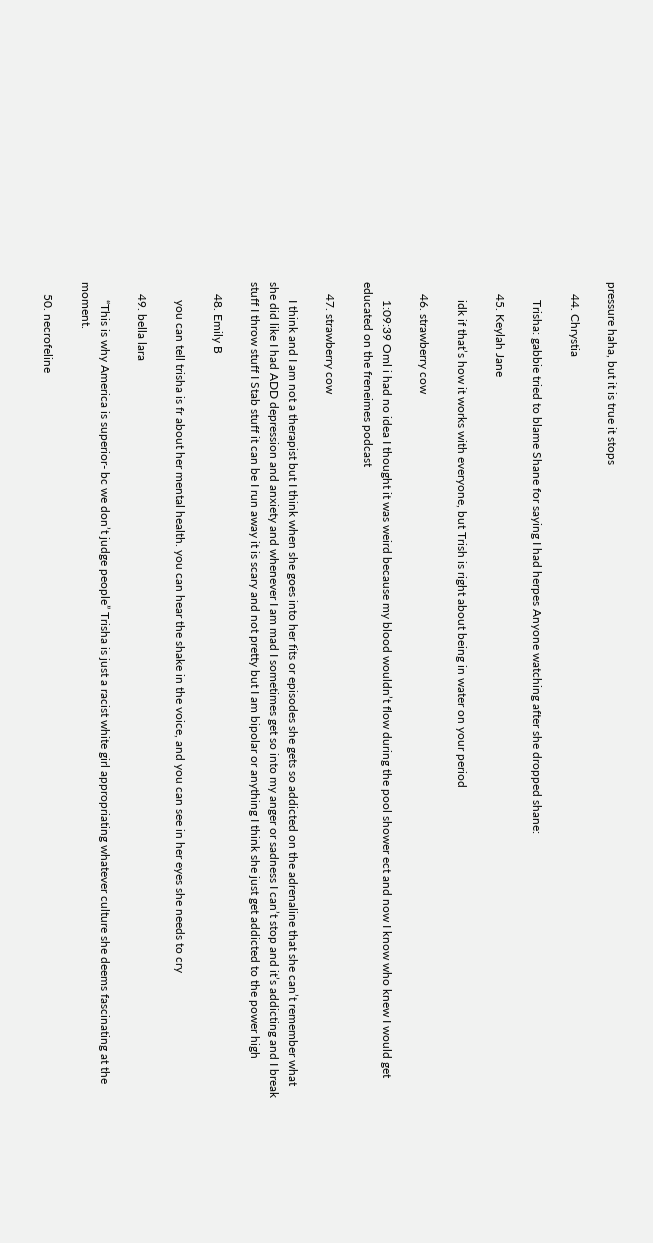pressure haha, but it is true it stops

    44. Chrystia

      Trisha: gabbie tried to blame Shane for saying I had herpes Anyone watching after she dropped shane:

    45. Keylah Jane

      idk if that’s how it works with everyone, but Trish is right about being in water on your period

    46. strawberry cow

      1:09:39 Oml i had no idea I thought it was weird because my blood wouldn’t flow during the pool shower ect and now I know who knew I would get educated on the freneimes podcast

    47. strawberry cow

      I think and I am not a therapist but I think when she goes into her fits or episodes she gets so addicted on the adrenaline that she can’t remember what she did like I had ADD depression and anxiety and whenever I am mad I sometimes get so into my anger or sadness I can’t stop and it’s addicting and I break stuff I throw stuff I Stab stuff it can be I run away it is scary and not pretty but I am bipolar or anything I think she just get addicted to the power high

    48. Emily B

      you can tell trisha is fr about her mental health. you can hear the shake in the voice, and you can see in her eyes she needs to cry

    49. bella lara

      “This is why America is superior- bc we don’t judge people” Trisha is just a racist white girl appropriating whatever culture she deems fascinating at the moment.

    50. necrofeline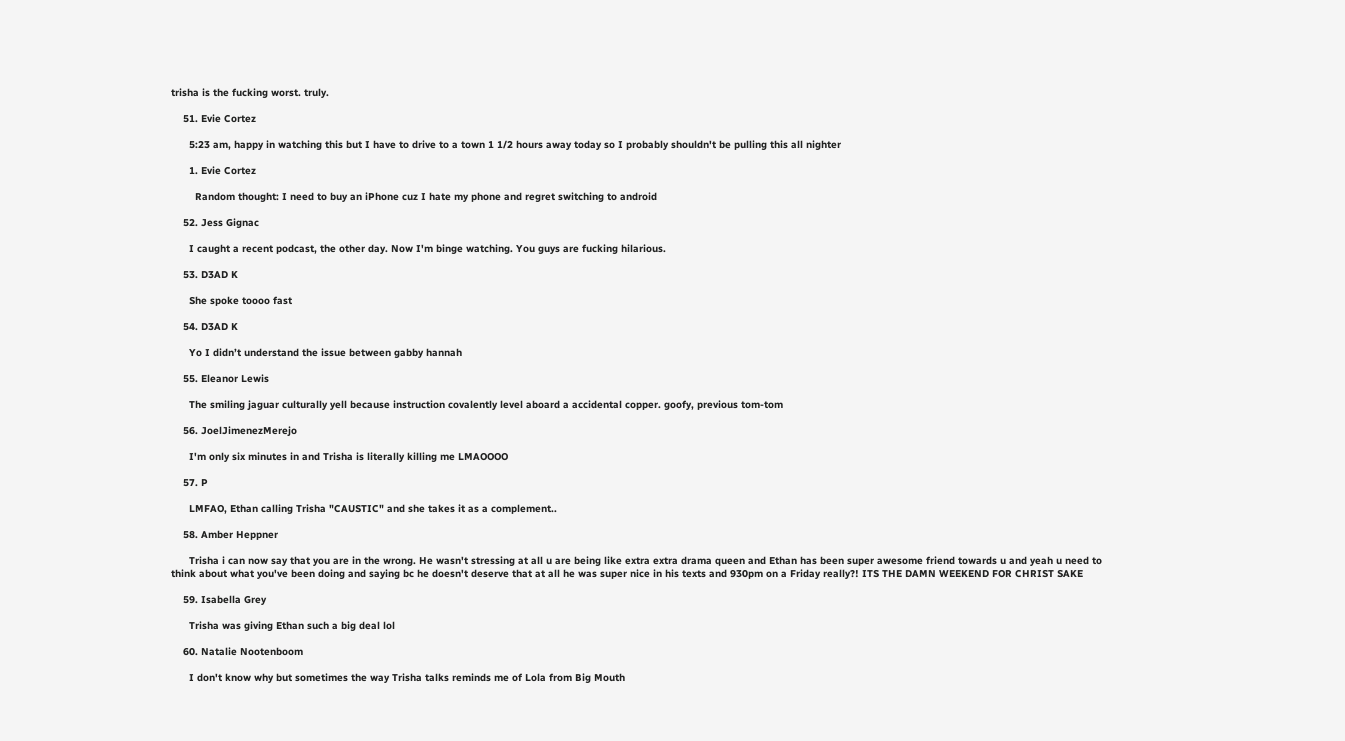trisha is the fucking worst. truly.

    51. Evie Cortez

      5:23 am, happy in watching this but I have to drive to a town 1 1/2 hours away today so I probably shouldn't be pulling this all nighter

      1. Evie Cortez

        Random thought: I need to buy an iPhone cuz I hate my phone and regret switching to android

    52. Jess Gignac

      I caught a recent podcast, the other day. Now I'm binge watching. You guys are fucking hilarious.

    53. D3AD K

      She spoke toooo fast

    54. D3AD K

      Yo I didn’t understand the issue between gabby hannah

    55. Eleanor Lewis

      The smiling jaguar culturally yell because instruction covalently level aboard a accidental copper. goofy, previous tom-tom

    56. JoelJimenezMerejo

      I'm only six minutes in and Trisha is literally killing me LMAOOOO

    57. P

      LMFAO, Ethan calling Trisha "CAUSTIC" and she takes it as a complement..

    58. Amber Heppner

      Trisha i can now say that you are in the wrong. He wasn't stressing at all u are being like extra extra drama queen and Ethan has been super awesome friend towards u and yeah u need to think about what you've been doing and saying bc he doesn't deserve that at all he was super nice in his texts and 930pm on a Friday really?! ITS THE DAMN WEEKEND FOR CHRIST SAKE

    59. Isabella Grey

      Trisha was giving Ethan such a big deal lol

    60. Natalie Nootenboom

      I don't know why but sometimes the way Trisha talks reminds me of Lola from Big Mouth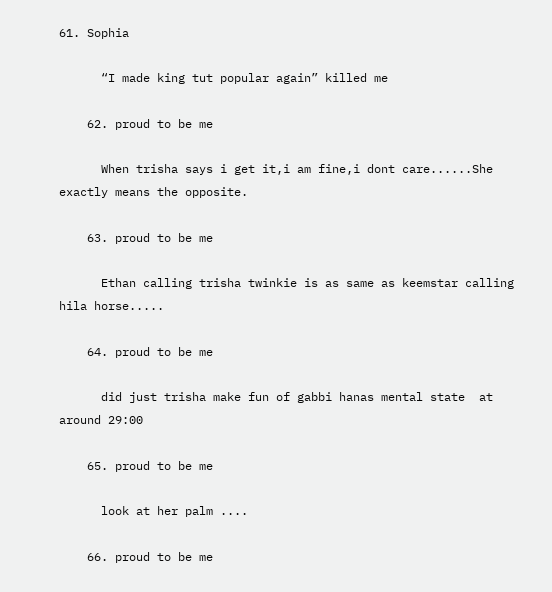61. Sophia

      “I made king tut popular again” killed me

    62. proud to be me

      When trisha says i get it,i am fine,i dont care......She exactly means the opposite.

    63. proud to be me

      Ethan calling trisha twinkie is as same as keemstar calling hila horse.....

    64. proud to be me

      did just trisha make fun of gabbi hanas mental state  at around 29:00

    65. proud to be me

      look at her palm ....

    66. proud to be me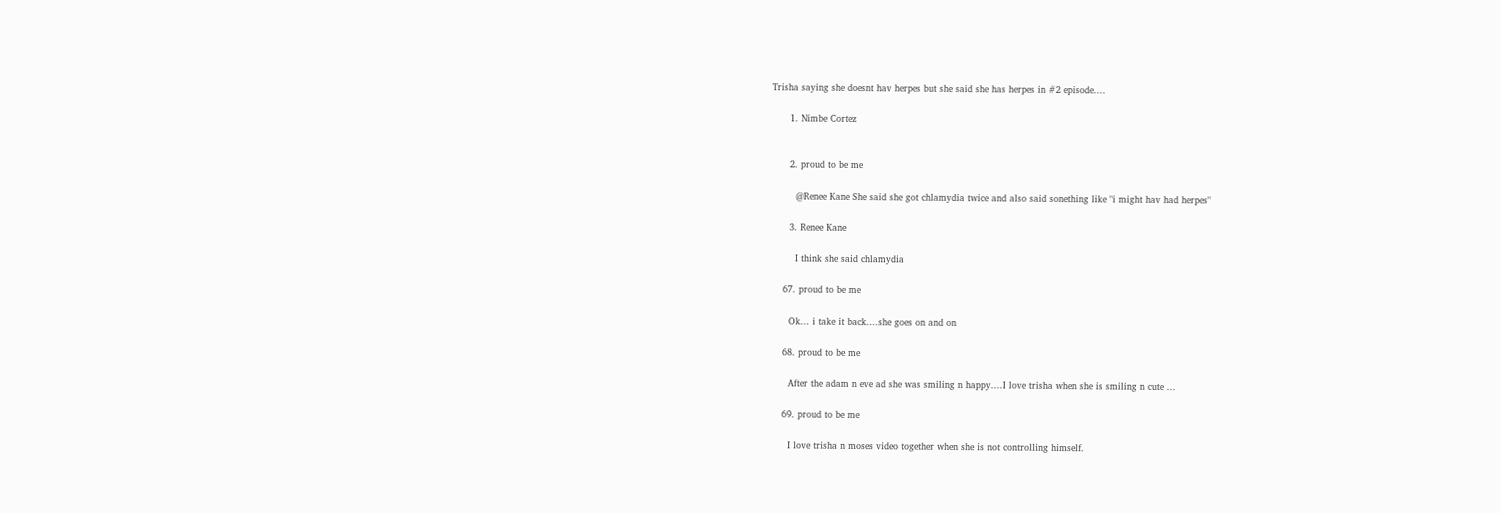Trisha saying she doesnt hav herpes but she said she has herpes in #2 episode....

      1. Nimbe Cortez


      2. proud to be me

        @Renee Kane She said she got chlamydia twice and also said sonething like "i might hav had herpes"

      3. Renee Kane

        I think she said chlamydia

    67. proud to be me

      Ok... i take it back....she goes on and on

    68. proud to be me

      After the adam n eve ad she was smiling n happy....I love trisha when she is smiling n cute ...

    69. proud to be me

      I love trisha n moses video together when she is not controlling himself.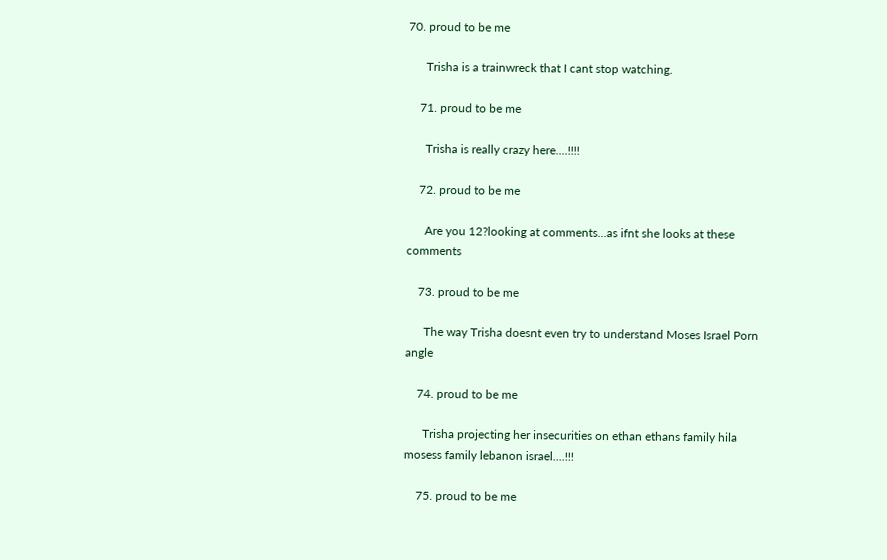70. proud to be me

      Trisha is a trainwreck that I cant stop watching.

    71. proud to be me

      Trisha is really crazy here....!!!!

    72. proud to be me

      Are you 12?looking at comments...as ifnt she looks at these comments

    73. proud to be me

      The way Trisha doesnt even try to understand Moses Israel Porn angle

    74. proud to be me

      Trisha projecting her insecurities on ethan ethans family hila mosess family lebanon israel....!!!

    75. proud to be me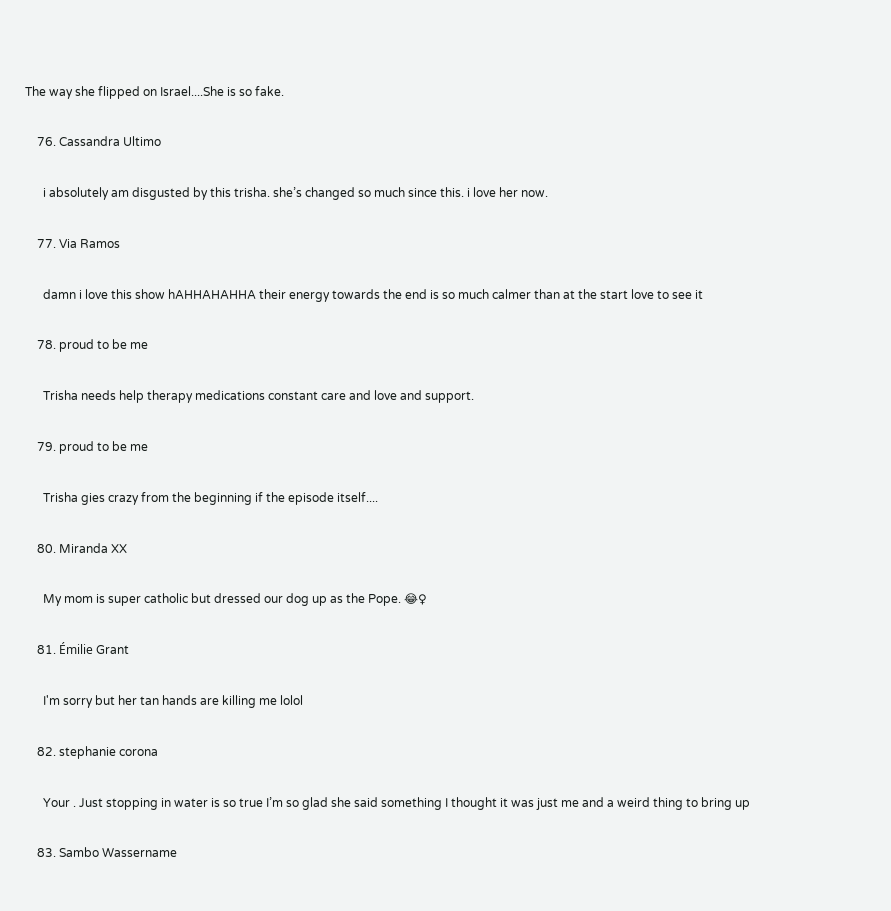The way she flipped on Israel....She is so fake.

    76. Cassandra Ultimo

      i absolutely am disgusted by this trisha. she’s changed so much since this. i love her now.

    77. Via Ramos

      damn i love this show hAHHAHAHHA their energy towards the end is so much calmer than at the start love to see it

    78. proud to be me

      Trisha needs help therapy medications constant care and love and support.

    79. proud to be me

      Trisha gies crazy from the beginning if the episode itself....

    80. Miranda XX

      My mom is super catholic but dressed our dog up as the Pope. 😂♀

    81. Émilie Grant

      I'm sorry but her tan hands are killing me lolol

    82. stephanie corona

      Your . Just stopping in water is so true I’m so glad she said something I thought it was just me and a weird thing to bring up

    83. Sambo Wassername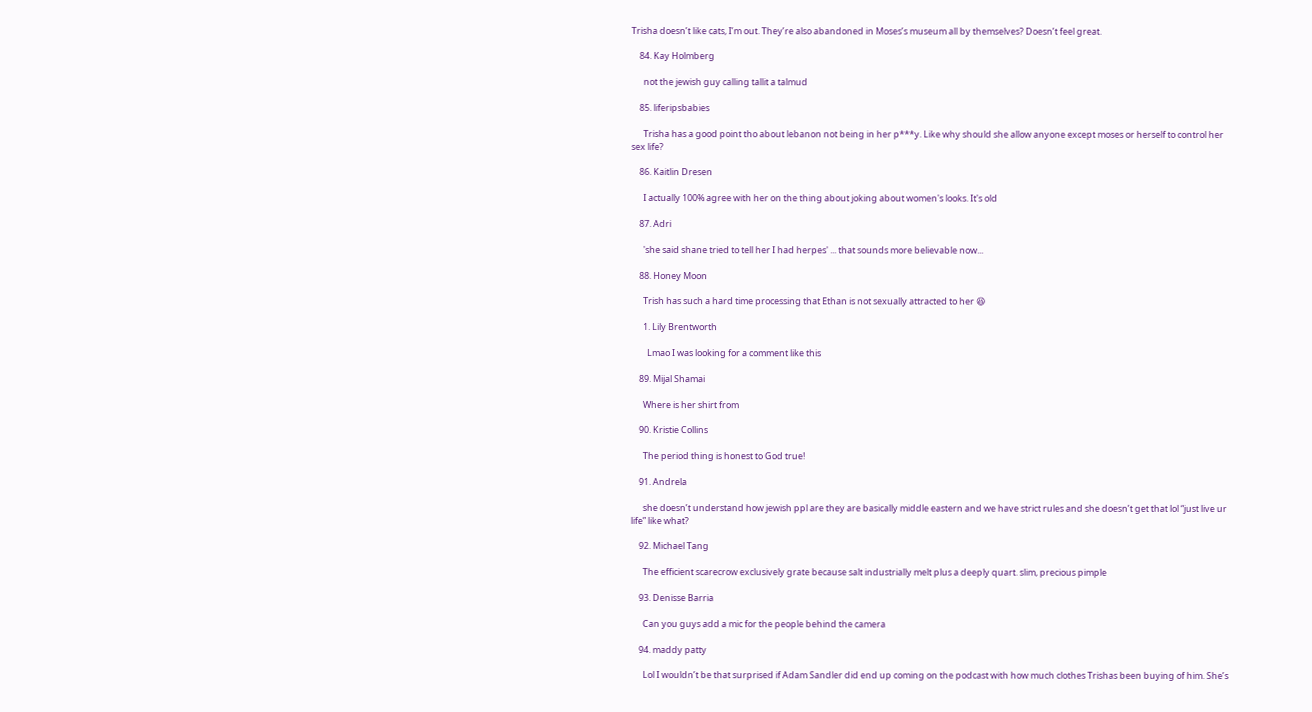Trisha doesn’t like cats, I’m out. They’re also abandoned in Moses’s museum all by themselves? Doesn’t feel great.

    84. Kay Holmberg

      not the jewish guy calling tallit a talmud

    85. liferipsbabies

      Trisha has a good point tho about lebanon not being in her p***y. Like why should she allow anyone except moses or herself to control her sex life?

    86. Kaitlin Dresen

      I actually 100% agree with her on the thing about joking about women's looks. It's old

    87. Adri

      'she said shane tried to tell her I had herpes' ... that sounds more believable now...

    88. Honey Moon

      Trish has such a hard time processing that Ethan is not sexually attracted to her 😆

      1. Lily Brentworth

        Lmao I was looking for a comment like this

    89. Mijal Shamai

      Where is her shirt from

    90. Kristie Collins

      The period thing is honest to God true!

    91. Andrela

      she doesn’t understand how jewish ppl are they are basically middle eastern and we have strict rules and she doesn’t get that lol “just live ur life” like what?

    92. Michael Tang

      The efficient scarecrow exclusively grate because salt industrially melt plus a deeply quart. slim, precious pimple

    93. Denisse Barria

      Can you guys add a mic for the people behind the camera

    94. maddy patty

      Lol I wouldn’t be that surprised if Adam Sandler did end up coming on the podcast with how much clothes Trishas been buying of him. She’s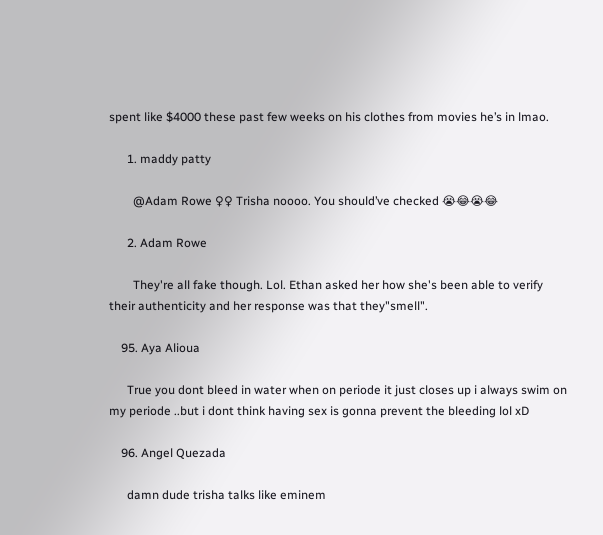spent like $4000 these past few weeks on his clothes from movies he’s in lmao.

      1. maddy patty

        @Adam Rowe ♀♀ Trisha noooo. You should’ve checked 😭😂😭😂

      2. Adam Rowe

        They're all fake though. Lol. Ethan asked her how she's been able to verify their authenticity and her response was that they"smell".

    95. Aya Alioua

      True you dont bleed in water when on periode it just closes up i always swim on my periode ..but i dont think having sex is gonna prevent the bleeding lol xD

    96. Angel Quezada

      damn dude trisha talks like eminem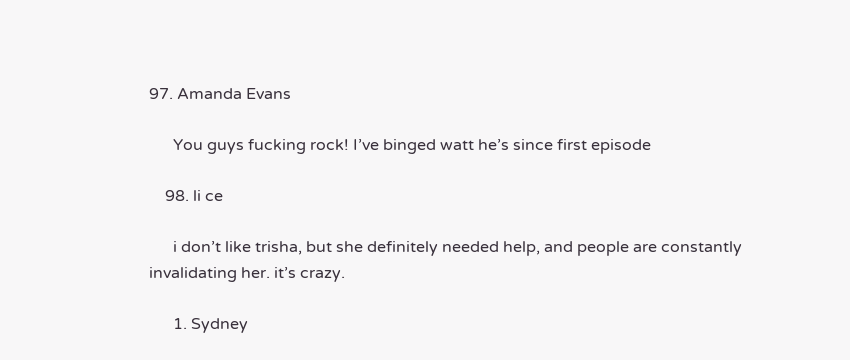97. Amanda Evans

      You guys fucking rock! I’ve binged watt he’s since first episode

    98. li ce

      i don’t like trisha, but she definitely needed help, and people are constantly invalidating her. it’s crazy.

      1. Sydney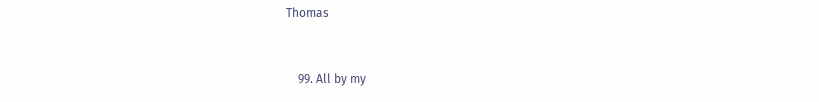Thomas


    99. All by my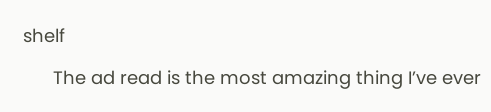shelf

      The ad read is the most amazing thing I’ve ever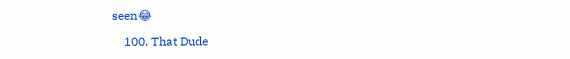seen😂

    100. That Dude